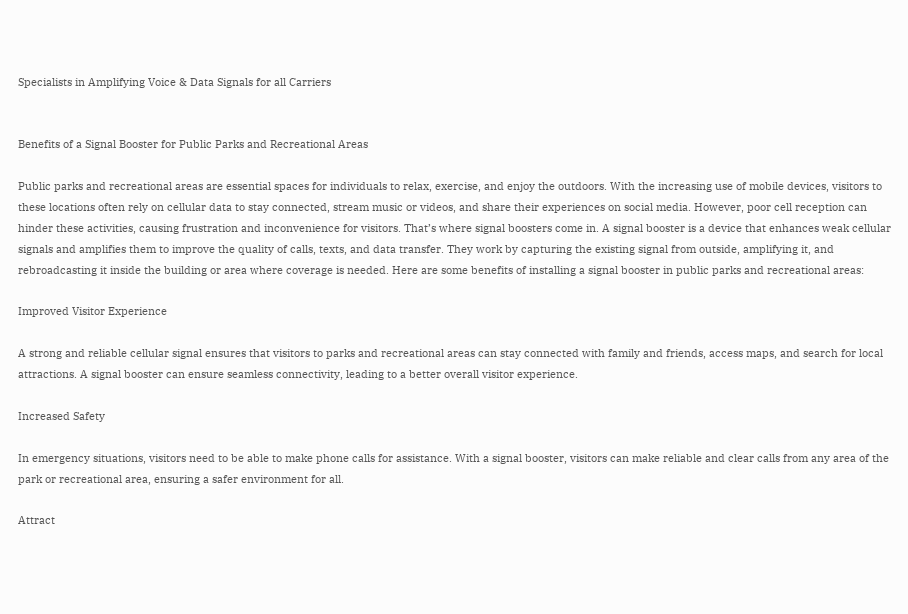Specialists in Amplifying Voice & Data Signals for all Carriers


Benefits of a Signal Booster for Public Parks and Recreational Areas

Public parks and recreational areas are essential spaces for individuals to relax, exercise, and enjoy the outdoors. With the increasing use of mobile devices, visitors to these locations often rely on cellular data to stay connected, stream music or videos, and share their experiences on social media. However, poor cell reception can hinder these activities, causing frustration and inconvenience for visitors. That’s where signal boosters come in. A signal booster is a device that enhances weak cellular signals and amplifies them to improve the quality of calls, texts, and data transfer. They work by capturing the existing signal from outside, amplifying it, and rebroadcasting it inside the building or area where coverage is needed. Here are some benefits of installing a signal booster in public parks and recreational areas:

Improved Visitor Experience

A strong and reliable cellular signal ensures that visitors to parks and recreational areas can stay connected with family and friends, access maps, and search for local attractions. A signal booster can ensure seamless connectivity, leading to a better overall visitor experience.

Increased Safety

In emergency situations, visitors need to be able to make phone calls for assistance. With a signal booster, visitors can make reliable and clear calls from any area of the park or recreational area, ensuring a safer environment for all.

Attract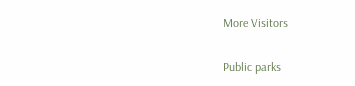More Visitors

Public parks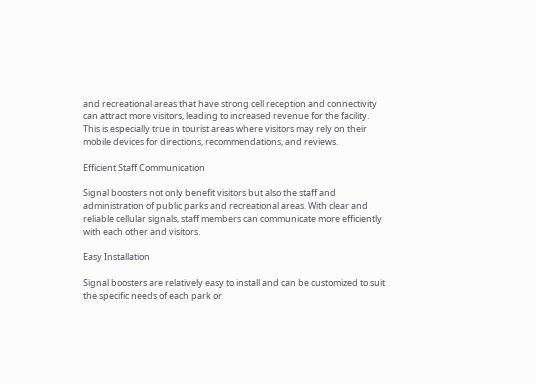and recreational areas that have strong cell reception and connectivity can attract more visitors, leading to increased revenue for the facility. This is especially true in tourist areas where visitors may rely on their mobile devices for directions, recommendations, and reviews.

Efficient Staff Communication

Signal boosters not only benefit visitors but also the staff and administration of public parks and recreational areas. With clear and reliable cellular signals, staff members can communicate more efficiently with each other and visitors.

Easy Installation

Signal boosters are relatively easy to install and can be customized to suit the specific needs of each park or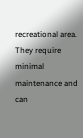recreational area. They require minimal maintenance and can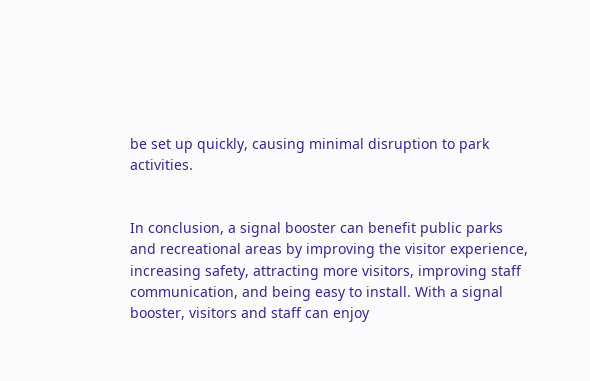be set up quickly, causing minimal disruption to park activities.


In conclusion, a signal booster can benefit public parks and recreational areas by improving the visitor experience, increasing safety, attracting more visitors, improving staff communication, and being easy to install. With a signal booster, visitors and staff can enjoy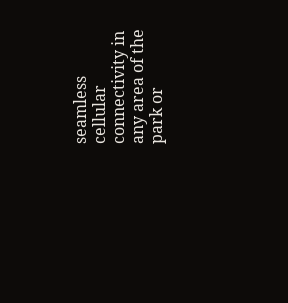seamless cellular connectivity in any area of the park or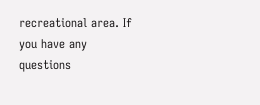recreational area. If you have any questions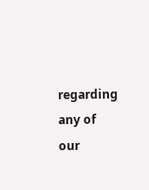regarding any of our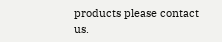products please contact us.